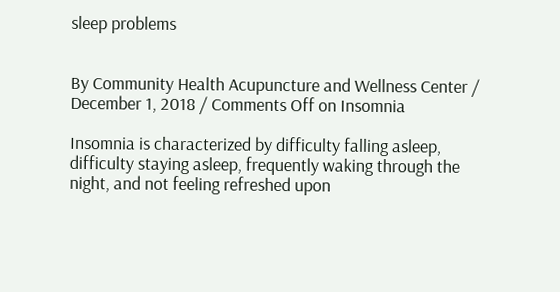sleep problems


By Community Health Acupuncture and Wellness Center / December 1, 2018 / Comments Off on Insomnia

Insomnia is characterized by difficulty falling asleep, difficulty staying asleep, frequently waking through the night, and not feeling refreshed upon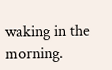waking in the morning.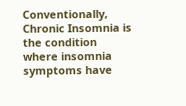Conventionally, Chronic Insomnia is the condition where insomnia symptoms have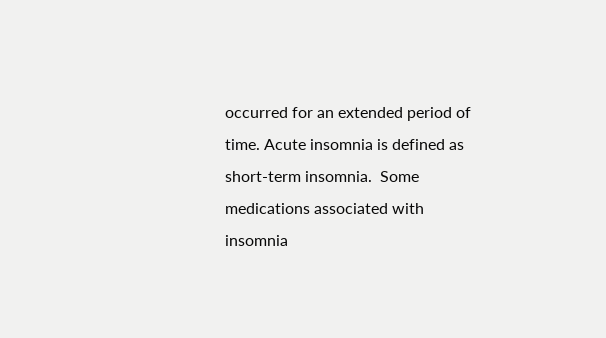occurred for an extended period of time. Acute insomnia is defined as short-term insomnia.  Some medications associated with insomnia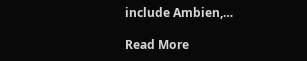include Ambien,…

Read More